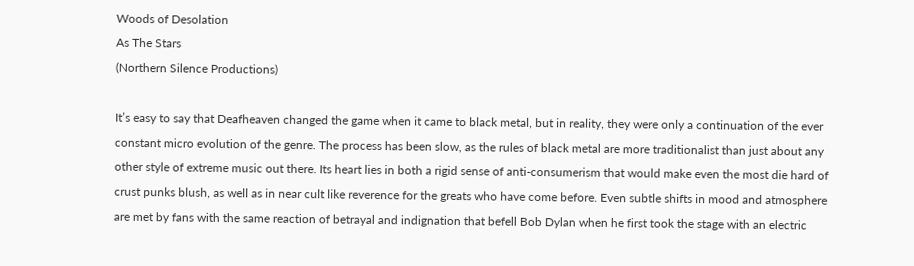Woods of Desolation
As The Stars
(Northern Silence Productions)

It’s easy to say that Deafheaven changed the game when it came to black metal, but in reality, they were only a continuation of the ever constant micro evolution of the genre. The process has been slow, as the rules of black metal are more traditionalist than just about any other style of extreme music out there. Its heart lies in both a rigid sense of anti-consumerism that would make even the most die hard of crust punks blush, as well as in near cult like reverence for the greats who have come before. Even subtle shifts in mood and atmosphere are met by fans with the same reaction of betrayal and indignation that befell Bob Dylan when he first took the stage with an electric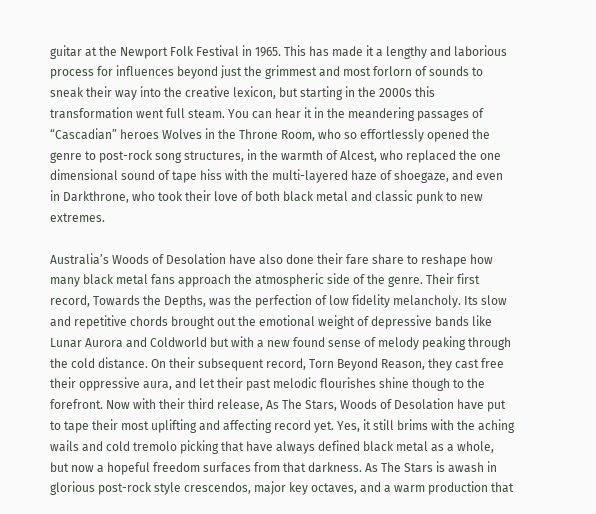guitar at the Newport Folk Festival in 1965. This has made it a lengthy and laborious process for influences beyond just the grimmest and most forlorn of sounds to sneak their way into the creative lexicon, but starting in the 2000s this transformation went full steam. You can hear it in the meandering passages of “Cascadian” heroes Wolves in the Throne Room, who so effortlessly opened the genre to post-rock song structures, in the warmth of Alcest, who replaced the one dimensional sound of tape hiss with the multi-layered haze of shoegaze, and even in Darkthrone, who took their love of both black metal and classic punk to new extremes.

Australia’s Woods of Desolation have also done their fare share to reshape how many black metal fans approach the atmospheric side of the genre. Their first record, Towards the Depths, was the perfection of low fidelity melancholy. Its slow and repetitive chords brought out the emotional weight of depressive bands like Lunar Aurora and Coldworld but with a new found sense of melody peaking through the cold distance. On their subsequent record, Torn Beyond Reason, they cast free their oppressive aura, and let their past melodic flourishes shine though to the forefront. Now with their third release, As The Stars, Woods of Desolation have put to tape their most uplifting and affecting record yet. Yes, it still brims with the aching wails and cold tremolo picking that have always defined black metal as a whole, but now a hopeful freedom surfaces from that darkness. As The Stars is awash in glorious post-rock style crescendos, major key octaves, and a warm production that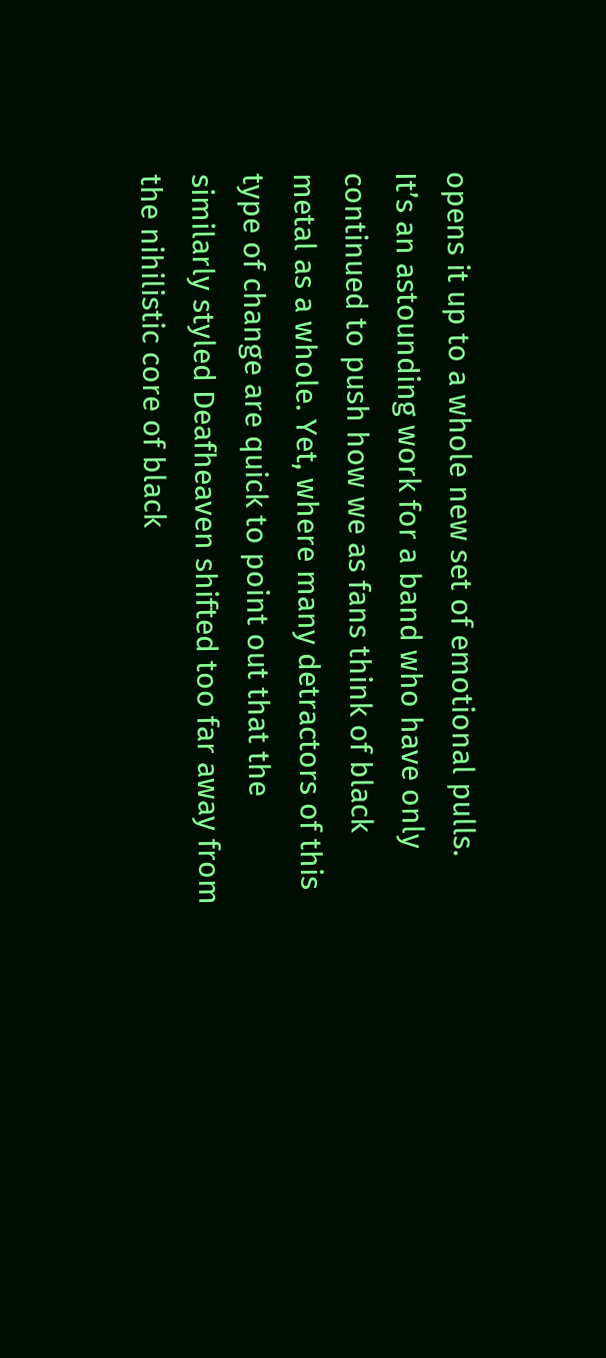opens it up to a whole new set of emotional pulls. It’s an astounding work for a band who have only continued to push how we as fans think of black metal as a whole. Yet, where many detractors of this type of change are quick to point out that the similarly styled Deafheaven shifted too far away from the nihilistic core of black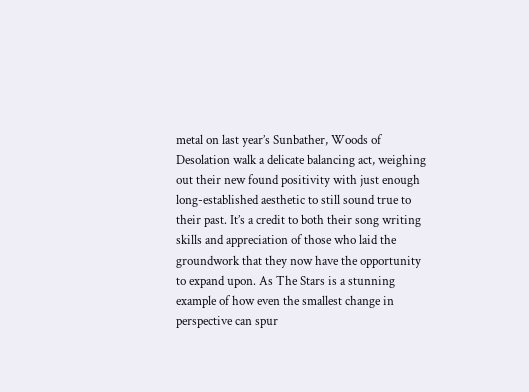metal on last year’s Sunbather, Woods of Desolation walk a delicate balancing act, weighing out their new found positivity with just enough long-established aesthetic to still sound true to their past. It’s a credit to both their song writing skills and appreciation of those who laid the groundwork that they now have the opportunity to expand upon. As The Stars is a stunning example of how even the smallest change in perspective can spur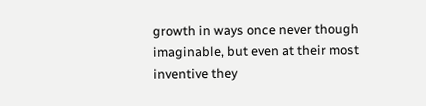growth in ways once never though imaginable, but even at their most inventive they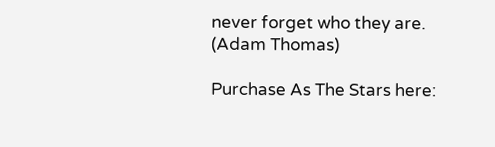never forget who they are. (Adam Thomas)

Purchase As The Stars here: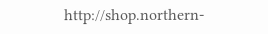http://shop.northern-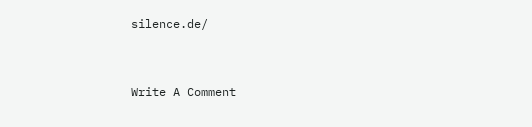silence.de/


Write A Comment